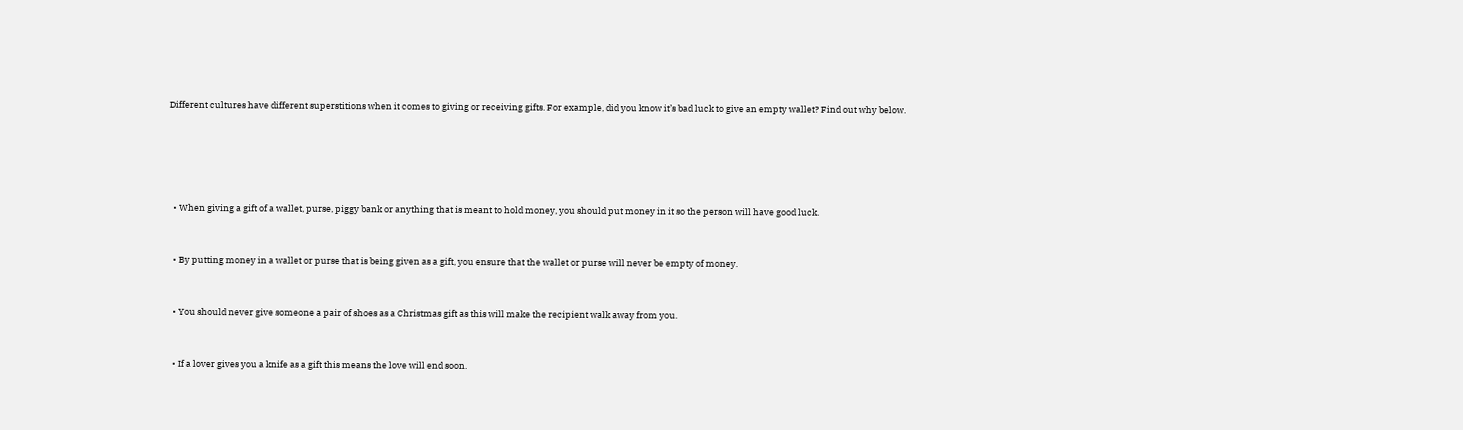Different cultures have different superstitions when it comes to giving or receiving gifts. For example, did you know it’s bad luck to give an empty wallet? Find out why below.





  • When giving a gift of a wallet, purse, piggy bank or anything that is meant to hold money, you should put money in it so the person will have good luck.


  • By putting money in a wallet or purse that is being given as a gift, you ensure that the wallet or purse will never be empty of money.


  • You should never give someone a pair of shoes as a Christmas gift as this will make the recipient walk away from you.


  • If a lover gives you a knife as a gift this means the love will end soon.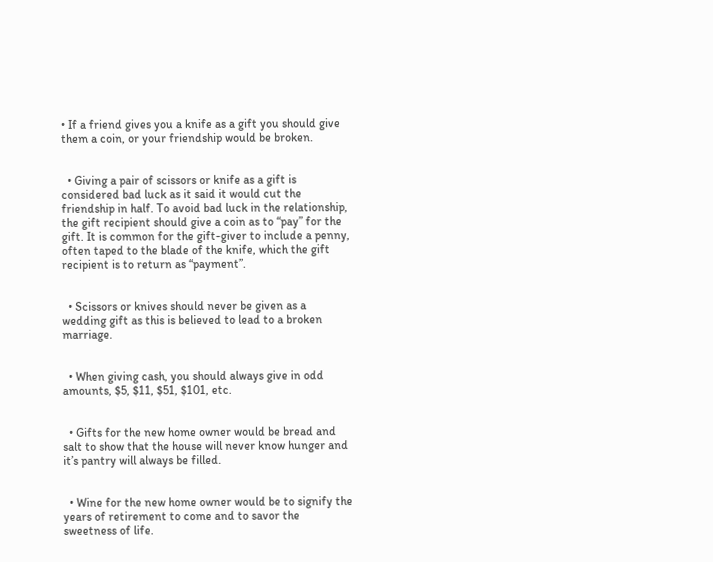• If a friend gives you a knife as a gift you should give them a coin, or your friendship would be broken.


  • Giving a pair of scissors or knife as a gift is considered bad luck as it said it would cut the friendship in half. To avoid bad luck in the relationship, the gift recipient should give a coin as to “pay” for the gift. It is common for the gift-giver to include a penny, often taped to the blade of the knife, which the gift recipient is to return as “payment”.


  • Scissors or knives should never be given as a wedding gift as this is believed to lead to a broken marriage.


  • When giving cash, you should always give in odd amounts, $5, $11, $51, $101, etc.


  • Gifts for the new home owner would be bread and salt to show that the house will never know hunger and it’s pantry will always be filled.


  • Wine for the new home owner would be to signify the years of retirement to come and to savor the sweetness of life.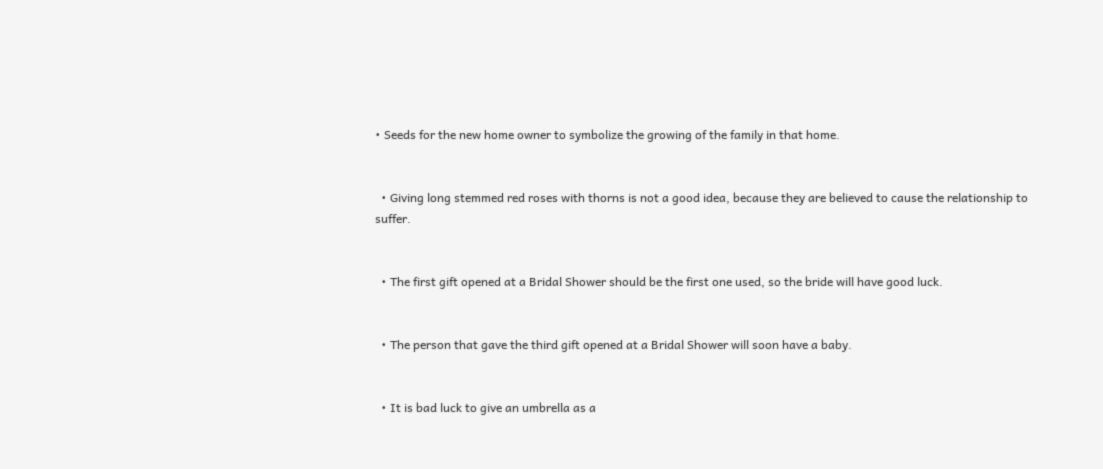• Seeds for the new home owner to symbolize the growing of the family in that home.


  • Giving long stemmed red roses with thorns is not a good idea, because they are believed to cause the relationship to suffer.


  • The first gift opened at a Bridal Shower should be the first one used, so the bride will have good luck.


  • The person that gave the third gift opened at a Bridal Shower will soon have a baby.


  • It is bad luck to give an umbrella as a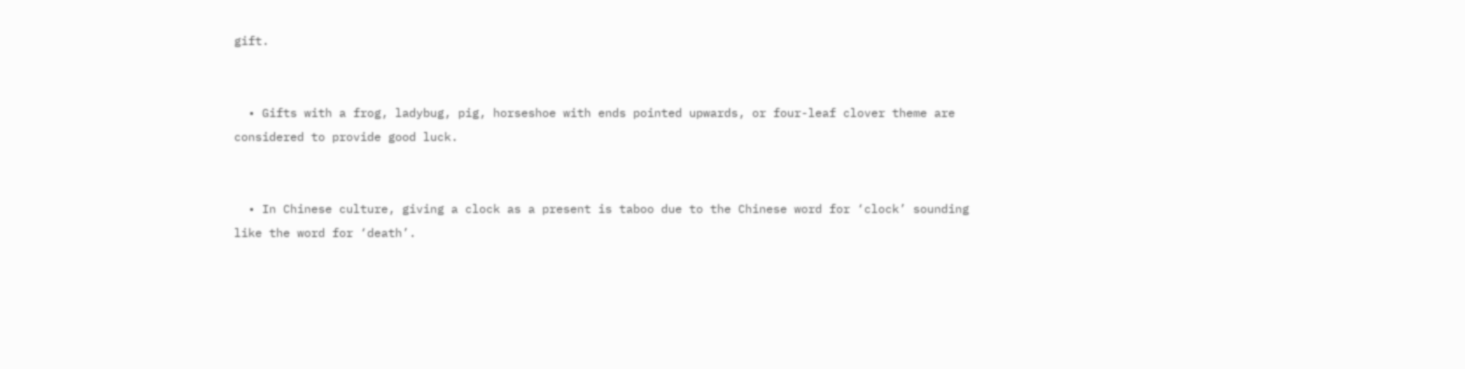gift.


  • Gifts with a frog, ladybug, pig, horseshoe with ends pointed upwards, or four-leaf clover theme are considered to provide good luck.


  • In Chinese culture, giving a clock as a present is taboo due to the Chinese word for ‘clock’ sounding like the word for ‘death’.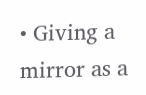• Giving a mirror as a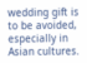wedding gift is to be avoided, especially in Asian cultures.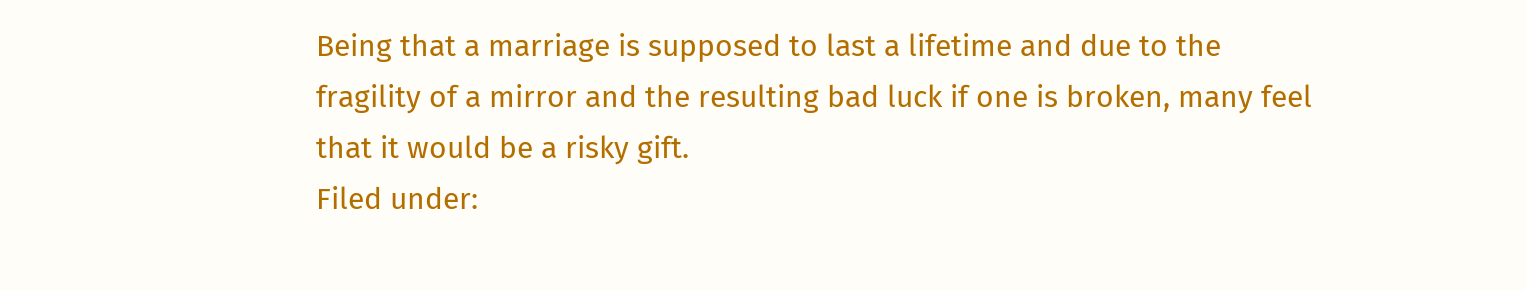Being that a marriage is supposed to last a lifetime and due to the fragility of a mirror and the resulting bad luck if one is broken, many feel that it would be a risky gift.
Filed under: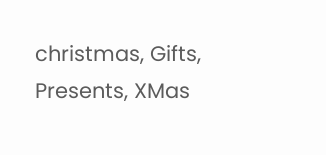christmas, Gifts, Presents, XMas